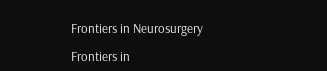Frontiers in Neurosurgery

Frontiers in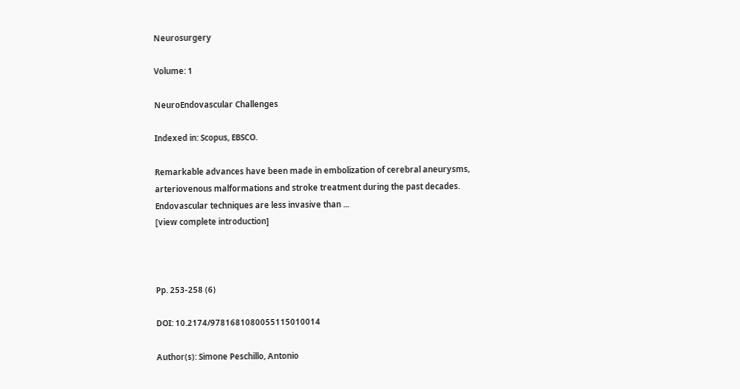Neurosurgery

Volume: 1

NeuroEndovascular Challenges

Indexed in: Scopus, EBSCO.

Remarkable advances have been made in embolization of cerebral aneurysms, arteriovenous malformations and stroke treatment during the past decades. Endovascular techniques are less invasive than ...
[view complete introduction]



Pp. 253-258 (6)

DOI: 10.2174/9781681080055115010014

Author(s): Simone Peschillo, Antonio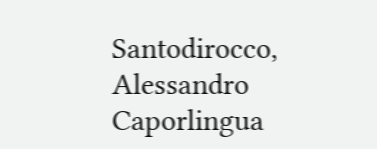Santodirocco, Alessandro Caporlingua